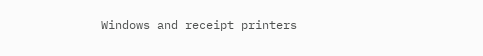Windows and receipt printers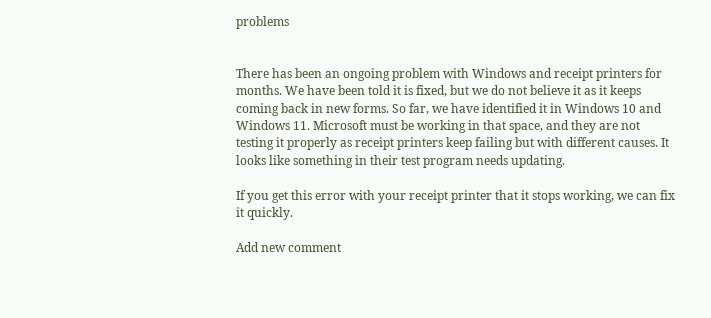problems


There has been an ongoing problem with Windows and receipt printers for months. We have been told it is fixed, but we do not believe it as it keeps coming back in new forms. So far, we have identified it in Windows 10 and Windows 11. Microsoft must be working in that space, and they are not testing it properly as receipt printers keep failing but with different causes. It looks like something in their test program needs updating.

If you get this error with your receipt printer that it stops working, we can fix it quickly.

Add new comment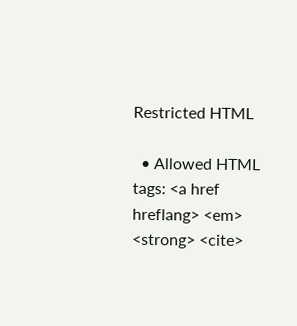Restricted HTML

  • Allowed HTML tags: <a href hreflang> <em> <strong> <cite>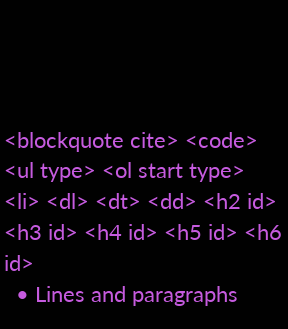<blockquote cite> <code> <ul type> <ol start type> <li> <dl> <dt> <dd> <h2 id> <h3 id> <h4 id> <h5 id> <h6 id>
  • Lines and paragraphs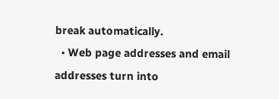break automatically.
  • Web page addresses and email addresses turn into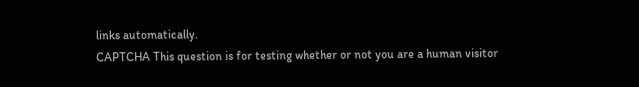links automatically.
CAPTCHA This question is for testing whether or not you are a human visitor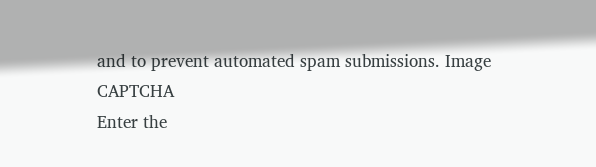and to prevent automated spam submissions. Image CAPTCHA
Enter the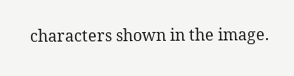characters shown in the image.